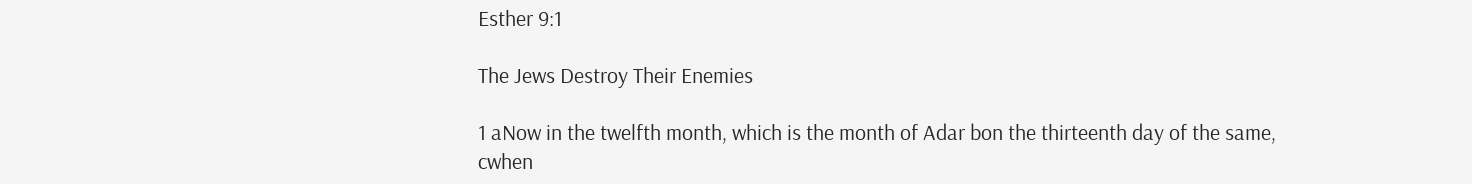Esther 9:1

The Jews Destroy Their Enemies

1 aNow in the twelfth month, which is the month of Adar bon the thirteenth day of the same, cwhen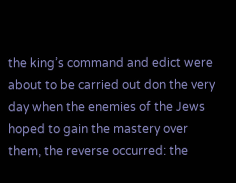the king’s command and edict were about to be carried out don the very day when the enemies of the Jews hoped to gain the mastery over them, the reverse occurred: the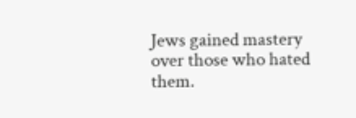Jews gained mastery over those who hated them.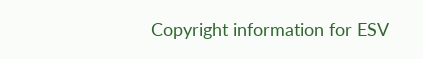Copyright information for ESV